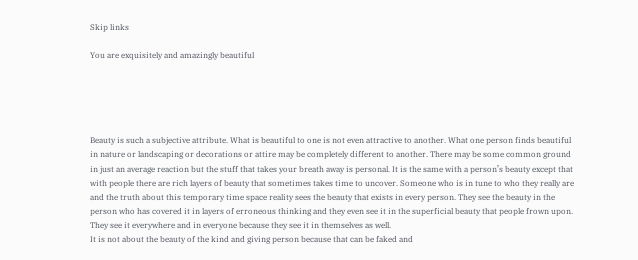Skip links

You are exquisitely and amazingly beautiful





Beauty is such a subjective attribute. What is beautiful to one is not even attractive to another. What one person finds beautiful in nature or landscaping or decorations or attire may be completely different to another. There may be some common ground in just an average reaction but the stuff that takes your breath away is personal. It is the same with a person’s beauty except that with people there are rich layers of beauty that sometimes takes time to uncover. Someone who is in tune to who they really are and the truth about this temporary time space reality sees the beauty that exists in every person. They see the beauty in the person who has covered it in layers of erroneous thinking and they even see it in the superficial beauty that people frown upon. They see it everywhere and in everyone because they see it in themselves as well.
It is not about the beauty of the kind and giving person because that can be faked and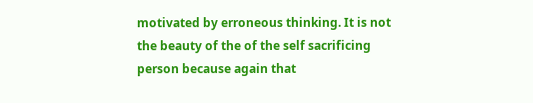motivated by erroneous thinking. It is not the beauty of the of the self sacrificing person because again that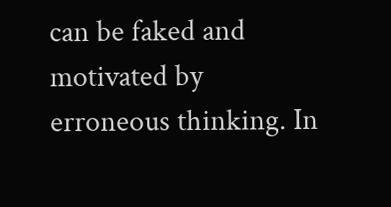can be faked and motivated by erroneous thinking. In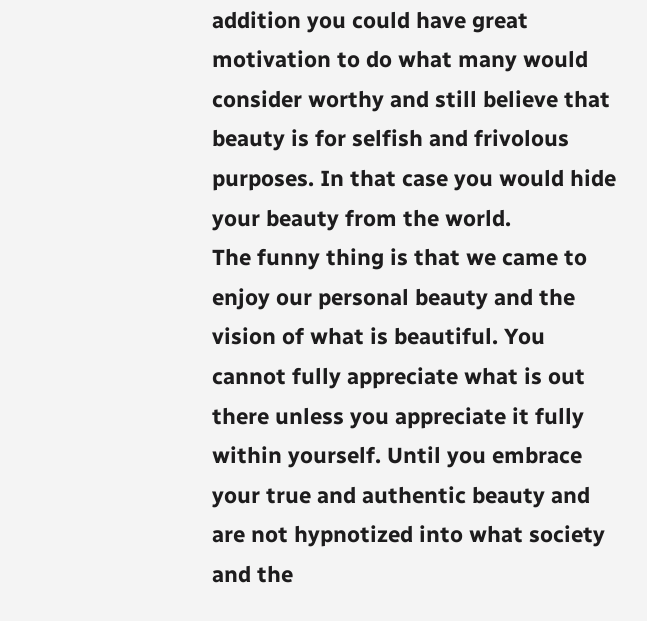addition you could have great motivation to do what many would consider worthy and still believe that beauty is for selfish and frivolous purposes. In that case you would hide your beauty from the world.
The funny thing is that we came to enjoy our personal beauty and the vision of what is beautiful. You cannot fully appreciate what is out there unless you appreciate it fully within yourself. Until you embrace your true and authentic beauty and are not hypnotized into what society and the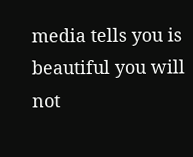media tells you is beautiful you will not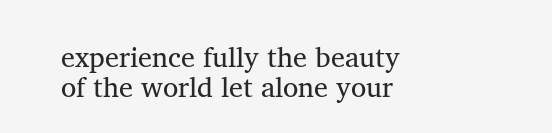experience fully the beauty of the world let alone your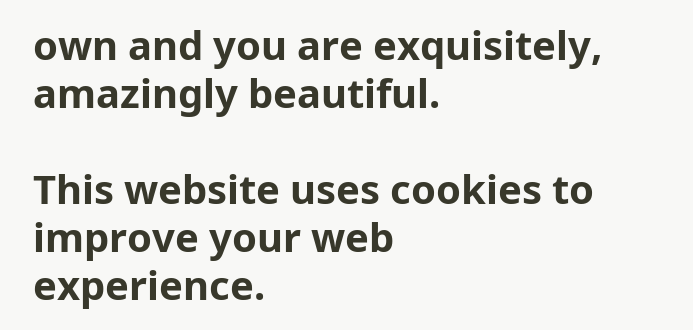own and you are exquisitely, amazingly beautiful.

This website uses cookies to improve your web experience.